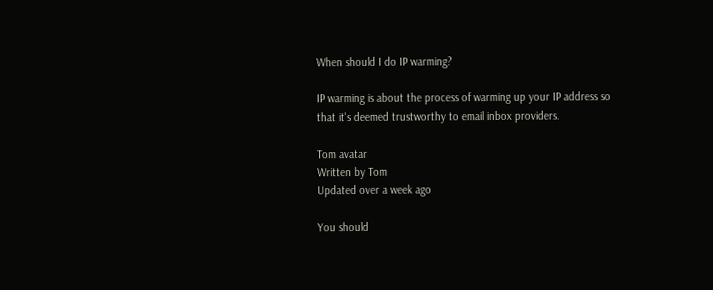When should I do IP warming?

IP warming is about the process of warming up your IP address so that it's deemed trustworthy to email inbox providers.

Tom avatar
Written by Tom
Updated over a week ago

You should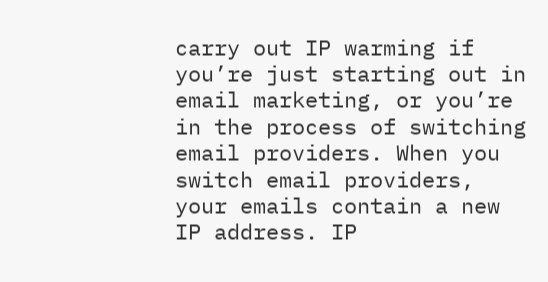carry out IP warming if you’re just starting out in email marketing, or you’re in the process of switching email providers. When you switch email providers, your emails contain a new IP address. IP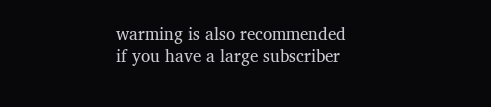warming is also recommended if you have a large subscriber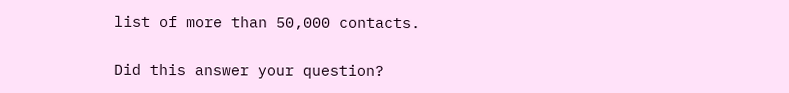list of more than 50,000 contacts.

Did this answer your question?